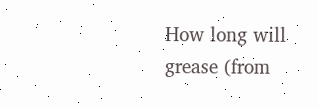How long will grease (from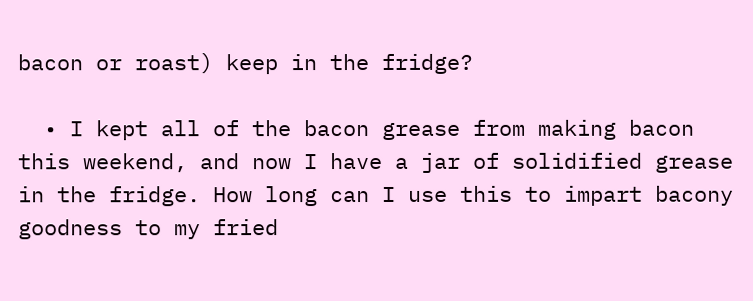bacon or roast) keep in the fridge?

  • I kept all of the bacon grease from making bacon this weekend, and now I have a jar of solidified grease in the fridge. How long can I use this to impart bacony goodness to my fried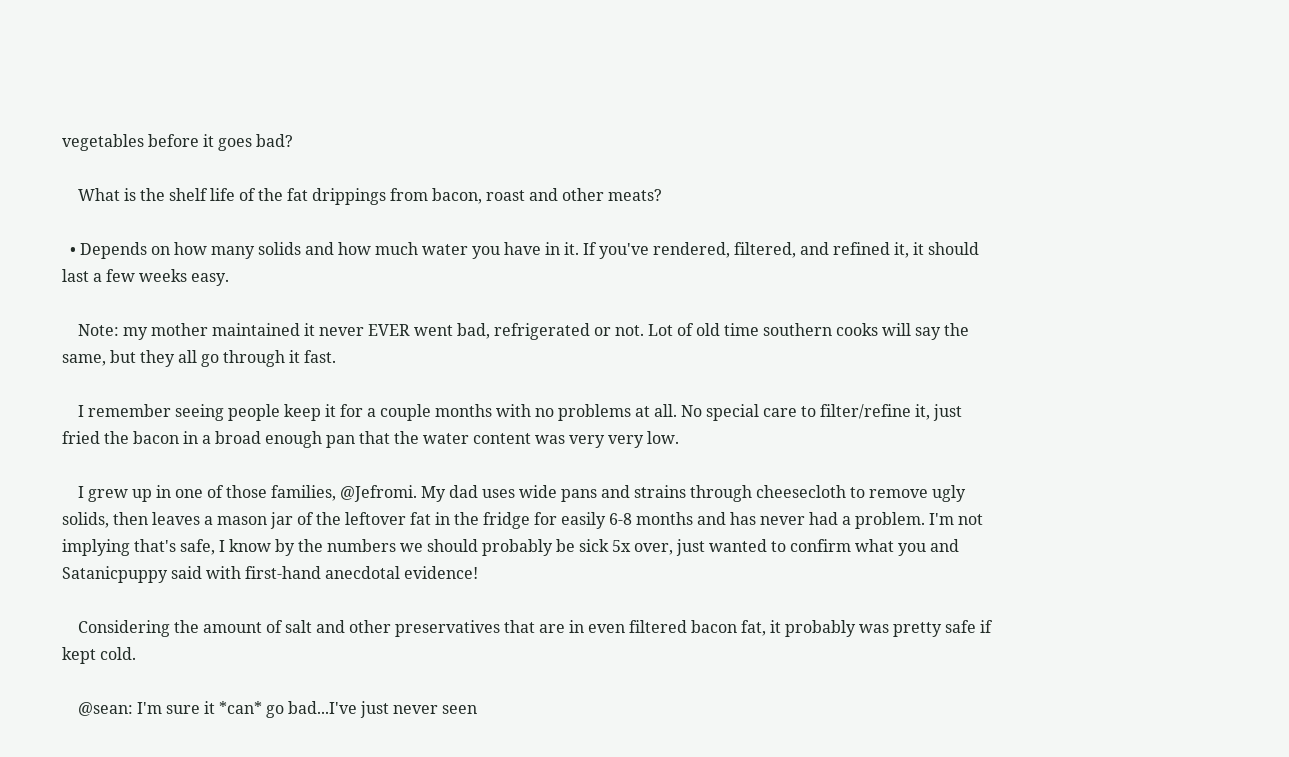vegetables before it goes bad?

    What is the shelf life of the fat drippings from bacon, roast and other meats?

  • Depends on how many solids and how much water you have in it. If you've rendered, filtered, and refined it, it should last a few weeks easy.

    Note: my mother maintained it never EVER went bad, refrigerated or not. Lot of old time southern cooks will say the same, but they all go through it fast.

    I remember seeing people keep it for a couple months with no problems at all. No special care to filter/refine it, just fried the bacon in a broad enough pan that the water content was very very low.

    I grew up in one of those families, @Jefromi. My dad uses wide pans and strains through cheesecloth to remove ugly solids, then leaves a mason jar of the leftover fat in the fridge for easily 6-8 months and has never had a problem. I'm not implying that's safe, I know by the numbers we should probably be sick 5x over, just wanted to confirm what you and Satanicpuppy said with first-hand anecdotal evidence!

    Considering the amount of salt and other preservatives that are in even filtered bacon fat, it probably was pretty safe if kept cold.

    @sean: I'm sure it *can* go bad...I've just never seen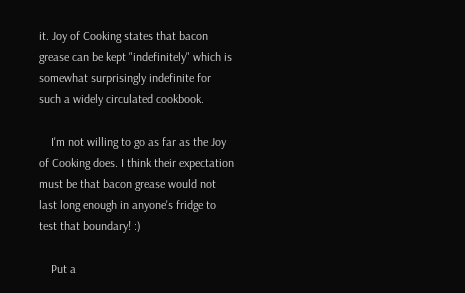it. Joy of Cooking states that bacon grease can be kept "indefinitely" which is somewhat surprisingly indefinite for such a widely circulated cookbook.

    I'm not willing to go as far as the Joy of Cooking does. I think their expectation must be that bacon grease would not last long enough in anyone's fridge to test that boundary! :)

    Put a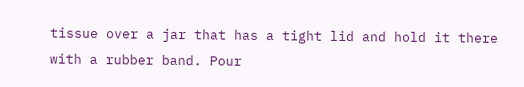tissue over a jar that has a tight lid and hold it there with a rubber band. Pour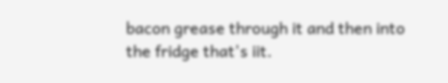bacon grease through it and then into the fridge that's iit.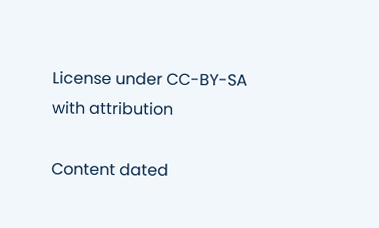License under CC-BY-SA with attribution

Content dated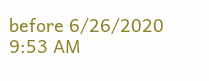before 6/26/2020 9:53 AM